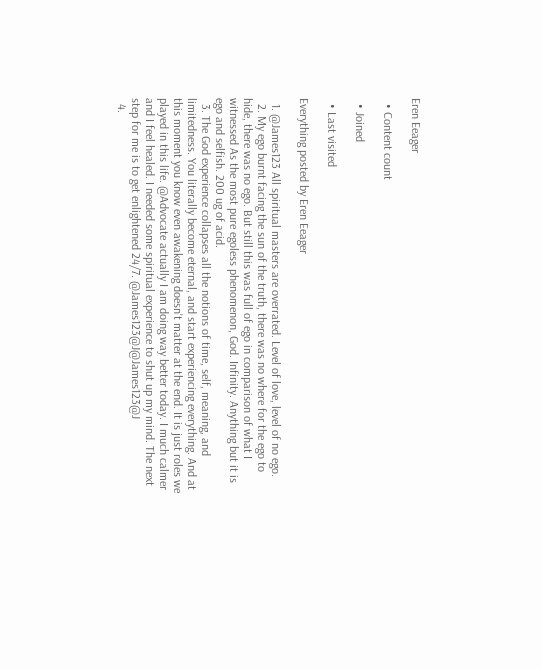Eren Eeager

  • Content count

  • Joined

  • Last visited

Everything posted by Eren Eeager

  1. @James123 All spiritual masters are overrated. Level of love, level of no ego.
  2. My ego burnt facing the sun of the truth, there was no where for the ego to hide, there was no ego. But still this was full of ego in comparison of what I witnessed As the most pure egoless phenomenon, God. Infinity. Anything but it is ego and selfish. 200 ug of acid.
  3. The God experience collapses all the notions of time, self, meaning, and limitedness. You literally become eternal, and start experiencing everything. And at this moment you know even awakening doesn't matter at the end. It is just roles we played in this life. @Advocate actually I am doing way better today. I much calmer and I feel healed. I needed some spiritual experience to shut up my mind. The next step for me is to get enlightened 24/7. @James123@J@James123@J
  4.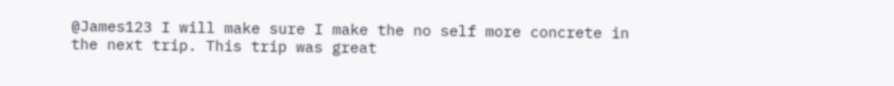@James123 I will make sure I make the no self more concrete in the next trip. This trip was great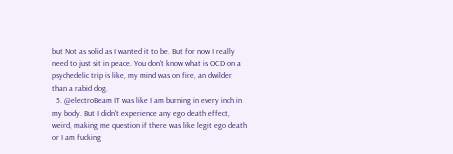but Not as solid as I wanted it to be. But for now I really need to just sit in peace. You don't know what is OCD on a psychedelic trip is like, my mind was on fire, an dwilder than a rabid dog.
  5. @electroBeam IT was like I am burning in every inch in my body. But I didn't experience any ego death effect, weird, making me question if there was like legit ego death or I am fucking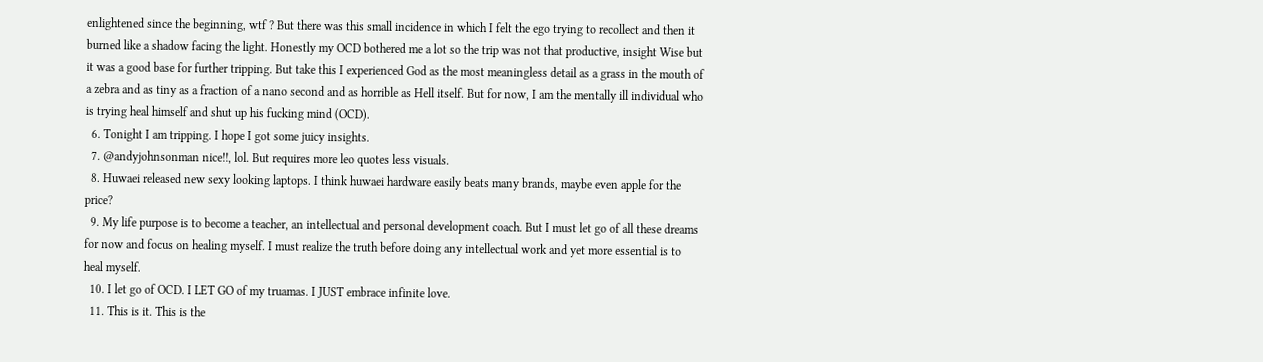enlightened since the beginning, wtf ? But there was this small incidence in which I felt the ego trying to recollect and then it burned like a shadow facing the light. Honestly my OCD bothered me a lot so the trip was not that productive, insight Wise but it was a good base for further tripping. But take this I experienced God as the most meaningless detail as a grass in the mouth of a zebra and as tiny as a fraction of a nano second and as horrible as Hell itself. But for now, I am the mentally ill individual who is trying heal himself and shut up his fucking mind (OCD).
  6. Tonight I am tripping. I hope I got some juicy insights.
  7. @andyjohnsonman nice!!, lol. But requires more leo quotes less visuals.
  8. Huwaei released new sexy looking laptops. I think huwaei hardware easily beats many brands, maybe even apple for the price?
  9. My life purpose is to become a teacher, an intellectual and personal development coach. But I must let go of all these dreams for now and focus on healing myself. I must realize the truth before doing any intellectual work and yet more essential is to heal myself.
  10. I let go of OCD. I LET GO of my truamas. I JUST embrace infinite love.
  11. This is it. This is the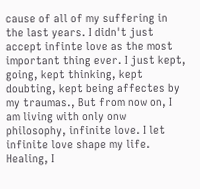cause of all of my suffering in the last years. I didn't just accept infinte love as the most important thing ever. I just kept, going, kept thinking, kept doubting, kept being affectes by my traumas., But from now on, I am living with only onw philosophy, infinite love. I let infinite love shape my life. Healing, I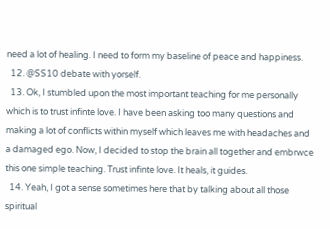need a lot of healing. I need to form my baseline of peace and happiness.
  12. @SS10 debate with yorself.
  13. Ok, I stumbled upon the most important teaching for me personally which is to trust infinte love. I have been asking too many questions and making a lot of conflicts within myself which leaves me with headaches and a damaged ego. Now, I decided to stop the brain all together and embrwce this one simple teaching. Trust infinte love. It heals, it guides.
  14. Yeah, I got a sense sometimes here that by talking about all those spiritual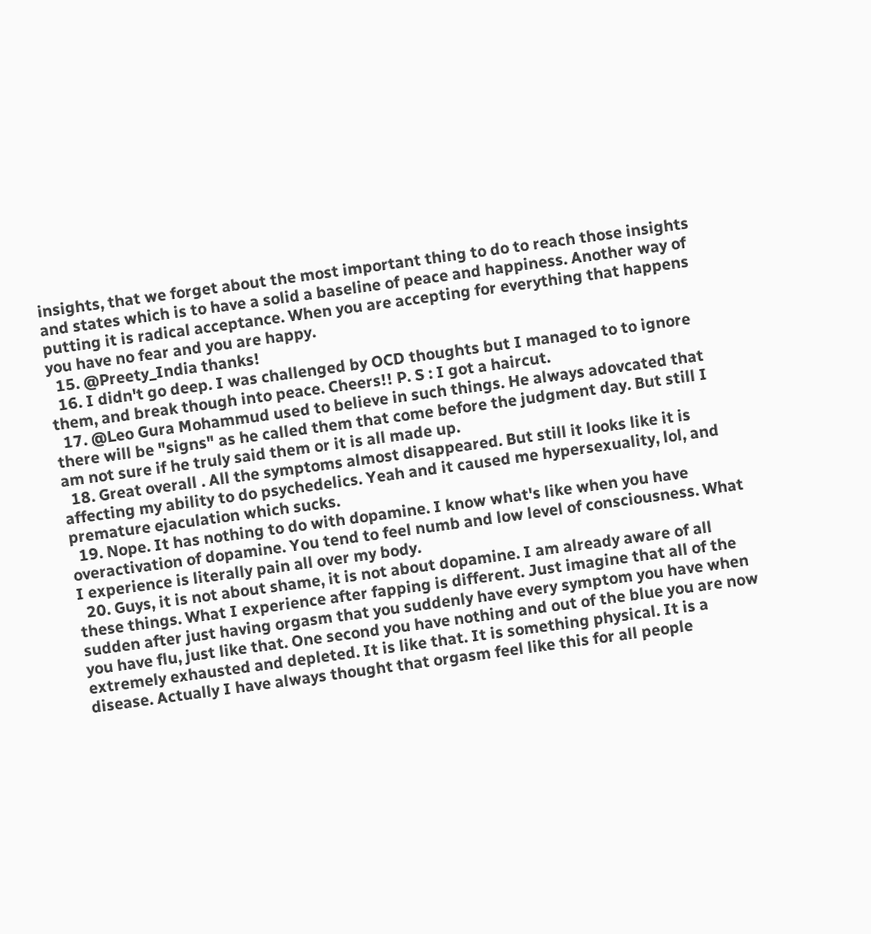insights, that we forget about the most important thing to do to reach those insights and states which is to have a solid a baseline of peace and happiness. Another way of putting it is radical acceptance. When you are accepting for everything that happens you have no fear and you are happy.
  15. @Preety_India thanks!
  16. I didn't go deep. I was challenged by OCD thoughts but I managed to to ignore them, and break though into peace. Cheers!! P. S : I got a haircut.
  17. @Leo Gura Mohammud used to believe in such things. He always adovcated that there will be "signs" as he called them that come before the judgment day. But still I am not sure if he truly said them or it is all made up.
  18. Great overall . All the symptoms almost disappeared. But still it looks like it is affecting my ability to do psychedelics. Yeah and it caused me hypersexuality, lol, and premature ejaculation which sucks.
  19. Nope. It has nothing to do with dopamine. I know what's like when you have overactivation of dopamine. You tend to feel numb and low level of consciousness. What I experience is literally pain all over my body.
  20. Guys, it is not about shame, it is not about dopamine. I am already aware of all these things. What I experience after fapping is different. Just imagine that all of the sudden after just having orgasm that you suddenly have every symptom you have when you have flu, just like that. One second you have nothing and out of the blue you are now extremely exhausted and depleted. It is like that. It is something physical. It is a disease. Actually I have always thought that orgasm feel like this for all people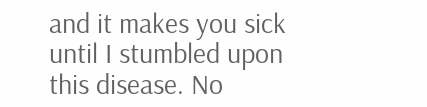and it makes you sick until I stumbled upon this disease. No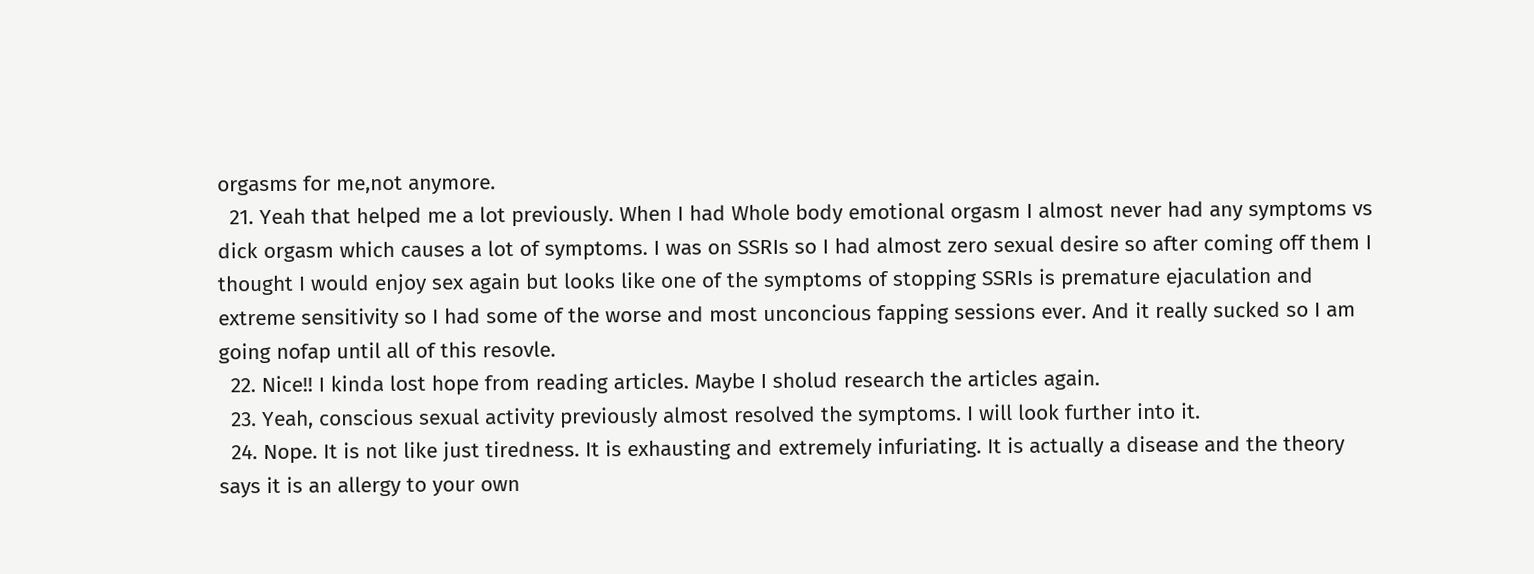orgasms for me,not anymore.
  21. Yeah that helped me a lot previously. When I had Whole body emotional orgasm I almost never had any symptoms vs dick orgasm which causes a lot of symptoms. I was on SSRIs so I had almost zero sexual desire so after coming off them I thought I would enjoy sex again but looks like one of the symptoms of stopping SSRIs is premature ejaculation and extreme sensitivity so I had some of the worse and most unconcious fapping sessions ever. And it really sucked so I am going nofap until all of this resovle.
  22. Nice!! I kinda lost hope from reading articles. Maybe I sholud research the articles again.
  23. Yeah, conscious sexual activity previously almost resolved the symptoms. I will look further into it.
  24. Nope. It is not like just tiredness. It is exhausting and extremely infuriating. It is actually a disease and the theory says it is an allergy to your own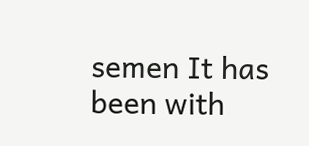semen It has been with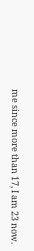me since more than 17, I am 23 now.